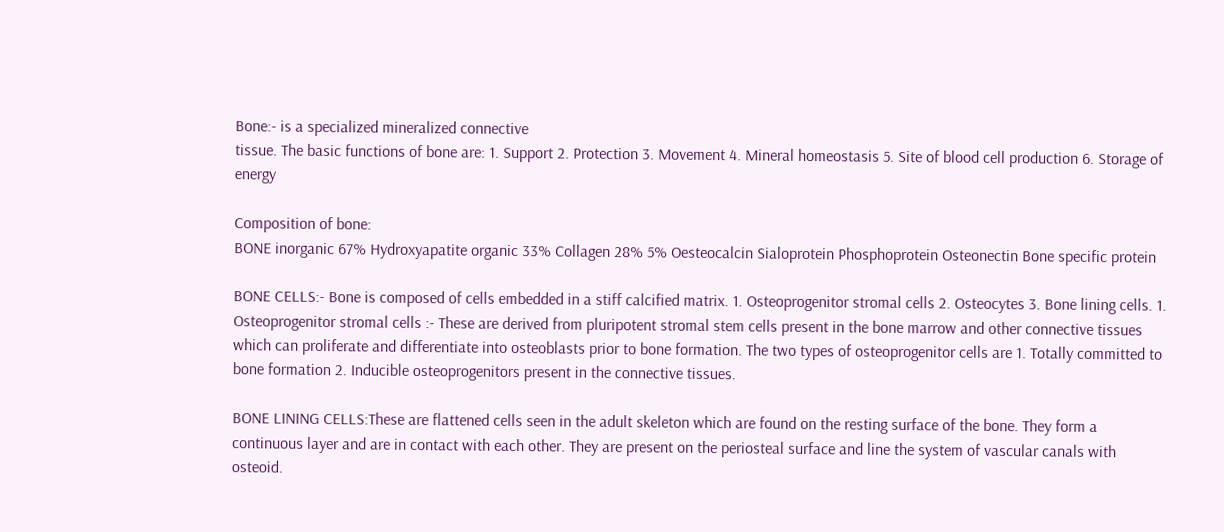Bone:- is a specialized mineralized connective
tissue. The basic functions of bone are: 1. Support 2. Protection 3. Movement 4. Mineral homeostasis 5. Site of blood cell production 6. Storage of energy

Composition of bone:
BONE inorganic 67% Hydroxyapatite organic 33% Collagen 28% 5% Oesteocalcin Sialoprotein Phosphoprotein Osteonectin Bone specific protein

BONE CELLS:- Bone is composed of cells embedded in a stiff calcified matrix. 1. Osteoprogenitor stromal cells 2. Osteocytes 3. Bone lining cells. 1. Osteoprogenitor stromal cells :- These are derived from pluripotent stromal stem cells present in the bone marrow and other connective tissues which can proliferate and differentiate into osteoblasts prior to bone formation. The two types of osteoprogenitor cells are 1. Totally committed to bone formation 2. Inducible osteoprogenitors present in the connective tissues.

BONE LINING CELLS:These are flattened cells seen in the adult skeleton which are found on the resting surface of the bone. They form a continuous layer and are in contact with each other. They are present on the periosteal surface and line the system of vascular canals with osteoid.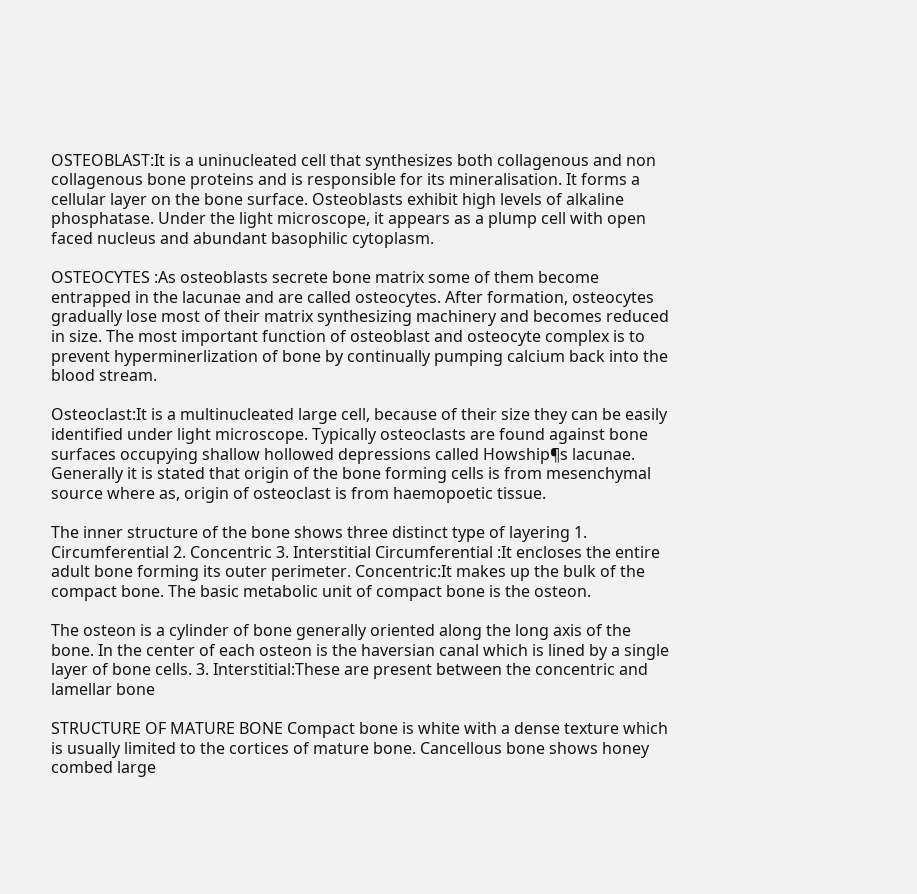OSTEOBLAST:It is a uninucleated cell that synthesizes both collagenous and non collagenous bone proteins and is responsible for its mineralisation. It forms a cellular layer on the bone surface. Osteoblasts exhibit high levels of alkaline phosphatase. Under the light microscope, it appears as a plump cell with open faced nucleus and abundant basophilic cytoplasm.

OSTEOCYTES :As osteoblasts secrete bone matrix some of them become entrapped in the lacunae and are called osteocytes. After formation, osteocytes gradually lose most of their matrix synthesizing machinery and becomes reduced in size. The most important function of osteoblast and osteocyte complex is to prevent hyperminerlization of bone by continually pumping calcium back into the blood stream.

Osteoclast:It is a multinucleated large cell, because of their size they can be easily identified under light microscope. Typically osteoclasts are found against bone surfaces occupying shallow hollowed depressions called Howship¶s lacunae. Generally it is stated that origin of the bone forming cells is from mesenchymal source where as, origin of osteoclast is from haemopoetic tissue.

The inner structure of the bone shows three distinct type of layering 1. Circumferential 2. Concentric 3. Interstitial Circumferential :It encloses the entire adult bone forming its outer perimeter. Concentric:It makes up the bulk of the compact bone. The basic metabolic unit of compact bone is the osteon.

The osteon is a cylinder of bone generally oriented along the long axis of the bone. In the center of each osteon is the haversian canal which is lined by a single layer of bone cells. 3. Interstitial:These are present between the concentric and lamellar bone

STRUCTURE OF MATURE BONE Compact bone is white with a dense texture which is usually limited to the cortices of mature bone. Cancellous bone shows honey combed large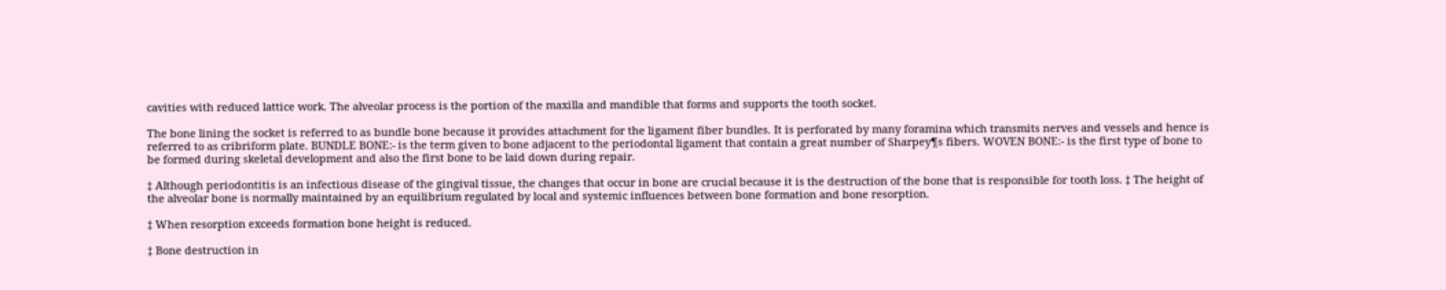cavities with reduced lattice work. The alveolar process is the portion of the maxilla and mandible that forms and supports the tooth socket.

The bone lining the socket is referred to as bundle bone because it provides attachment for the ligament fiber bundles. It is perforated by many foramina which transmits nerves and vessels and hence is referred to as cribriform plate. BUNDLE BONE:- is the term given to bone adjacent to the periodontal ligament that contain a great number of Sharpey¶s fibers. WOVEN BONE:- is the first type of bone to be formed during skeletal development and also the first bone to be laid down during repair.

‡ Although periodontitis is an infectious disease of the gingival tissue, the changes that occur in bone are crucial because it is the destruction of the bone that is responsible for tooth loss. ‡ The height of the alveolar bone is normally maintained by an equilibrium regulated by local and systemic influences between bone formation and bone resorption.

‡ When resorption exceeds formation bone height is reduced.

‡ Bone destruction in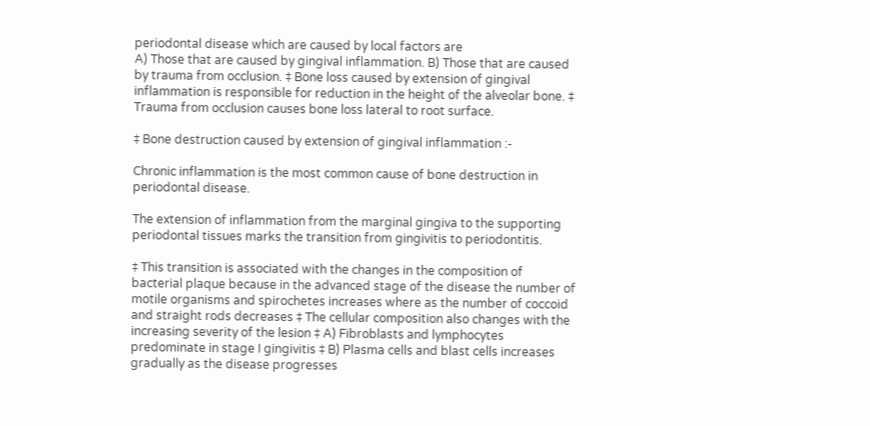periodontal disease which are caused by local factors are
A) Those that are caused by gingival inflammation. B) Those that are caused by trauma from occlusion. ‡ Bone loss caused by extension of gingival inflammation is responsible for reduction in the height of the alveolar bone. ‡ Trauma from occlusion causes bone loss lateral to root surface.

‡ Bone destruction caused by extension of gingival inflammation :-

Chronic inflammation is the most common cause of bone destruction in periodontal disease.

The extension of inflammation from the marginal gingiva to the supporting periodontal tissues marks the transition from gingivitis to periodontitis.

‡ This transition is associated with the changes in the composition of bacterial plaque because in the advanced stage of the disease the number of motile organisms and spirochetes increases where as the number of coccoid and straight rods decreases ‡ The cellular composition also changes with the increasing severity of the lesion ‡ A) Fibroblasts and lymphocytes predominate in stage I gingivitis ‡ B) Plasma cells and blast cells increases gradually as the disease progresses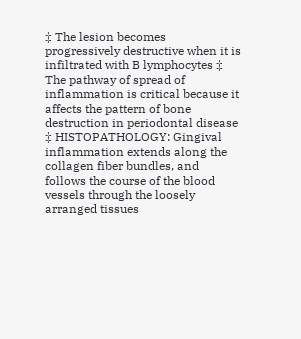‡ The lesion becomes progressively destructive when it is infiltrated with B lymphocytes ‡ The pathway of spread of inflammation is critical because it affects the pattern of bone destruction in periodontal disease ‡ HISTOPATHOLOGY: Gingival inflammation extends along the collagen fiber bundles, and follows the course of the blood vessels through the loosely arranged tissues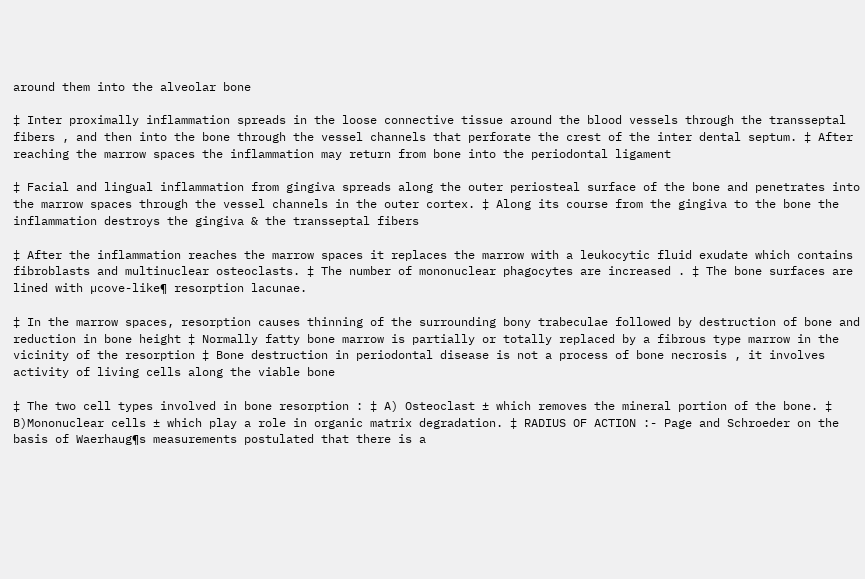around them into the alveolar bone

‡ Inter proximally inflammation spreads in the loose connective tissue around the blood vessels through the transseptal fibers , and then into the bone through the vessel channels that perforate the crest of the inter dental septum. ‡ After reaching the marrow spaces the inflammation may return from bone into the periodontal ligament

‡ Facial and lingual inflammation from gingiva spreads along the outer periosteal surface of the bone and penetrates into the marrow spaces through the vessel channels in the outer cortex. ‡ Along its course from the gingiva to the bone the inflammation destroys the gingiva & the transseptal fibers

‡ After the inflammation reaches the marrow spaces it replaces the marrow with a leukocytic fluid exudate which contains fibroblasts and multinuclear osteoclasts. ‡ The number of mononuclear phagocytes are increased . ‡ The bone surfaces are lined with µcove-like¶ resorption lacunae.

‡ In the marrow spaces, resorption causes thinning of the surrounding bony trabeculae followed by destruction of bone and reduction in bone height ‡ Normally fatty bone marrow is partially or totally replaced by a fibrous type marrow in the vicinity of the resorption ‡ Bone destruction in periodontal disease is not a process of bone necrosis , it involves activity of living cells along the viable bone

‡ The two cell types involved in bone resorption : ‡ A) Osteoclast ± which removes the mineral portion of the bone. ‡ B)Mononuclear cells ± which play a role in organic matrix degradation. ‡ RADIUS OF ACTION :- Page and Schroeder on the basis of Waerhaug¶s measurements postulated that there is a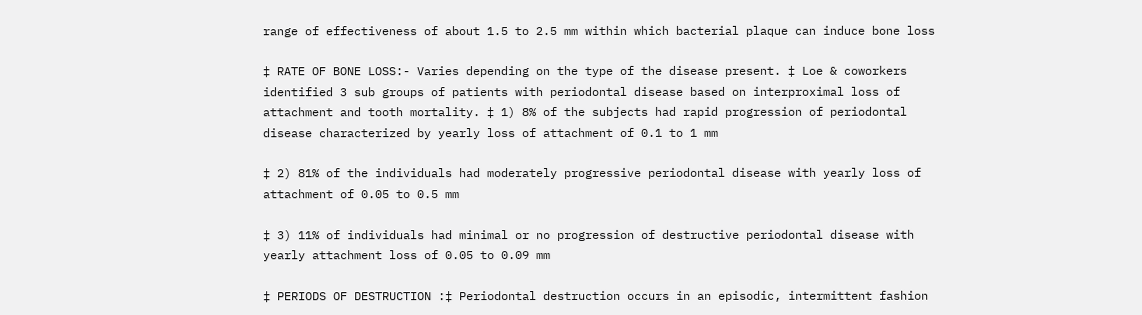range of effectiveness of about 1.5 to 2.5 mm within which bacterial plaque can induce bone loss

‡ RATE OF BONE LOSS:- Varies depending on the type of the disease present. ‡ Loe & coworkers identified 3 sub groups of patients with periodontal disease based on interproximal loss of attachment and tooth mortality. ‡ 1) 8% of the subjects had rapid progression of periodontal disease characterized by yearly loss of attachment of 0.1 to 1 mm

‡ 2) 81% of the individuals had moderately progressive periodontal disease with yearly loss of attachment of 0.05 to 0.5 mm

‡ 3) 11% of individuals had minimal or no progression of destructive periodontal disease with yearly attachment loss of 0.05 to 0.09 mm

‡ PERIODS OF DESTRUCTION :‡ Periodontal destruction occurs in an episodic, intermittent fashion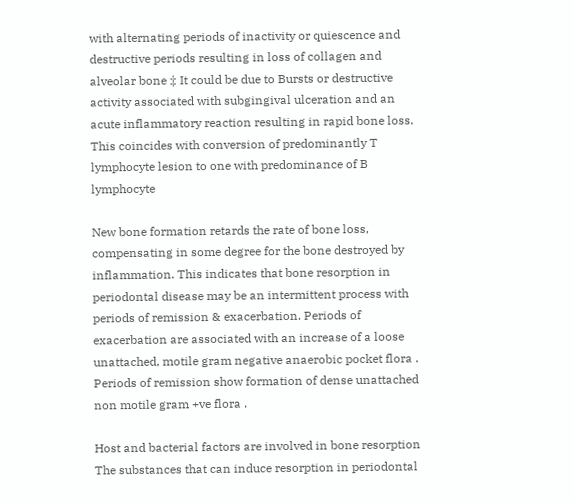with alternating periods of inactivity or quiescence and destructive periods resulting in loss of collagen and alveolar bone ‡ It could be due to Bursts or destructive activity associated with subgingival ulceration and an acute inflammatory reaction resulting in rapid bone loss. This coincides with conversion of predominantly T lymphocyte lesion to one with predominance of B lymphocyte

New bone formation retards the rate of bone loss, compensating in some degree for the bone destroyed by inflammation. This indicates that bone resorption in periodontal disease may be an intermittent process with periods of remission & exacerbation. Periods of exacerbation are associated with an increase of a loose unattached, motile gram negative anaerobic pocket flora . Periods of remission show formation of dense unattached non motile gram +ve flora .

Host and bacterial factors are involved in bone resorption The substances that can induce resorption in periodontal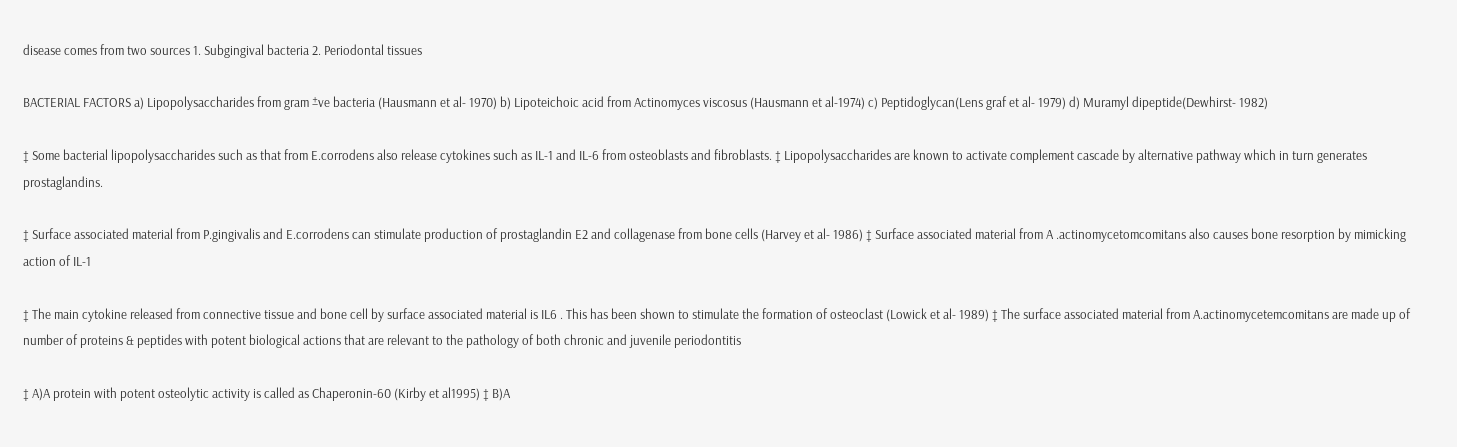disease comes from two sources 1. Subgingival bacteria 2. Periodontal tissues

BACTERIAL FACTORS a) Lipopolysaccharides from gram ±ve bacteria (Hausmann et al- 1970) b) Lipoteichoic acid from Actinomyces viscosus (Hausmann et al-1974) c) Peptidoglycan(Lens graf et al- 1979) d) Muramyl dipeptide(Dewhirst- 1982)

‡ Some bacterial lipopolysaccharides such as that from E.corrodens also release cytokines such as IL-1 and IL-6 from osteoblasts and fibroblasts. ‡ Lipopolysaccharides are known to activate complement cascade by alternative pathway which in turn generates prostaglandins.

‡ Surface associated material from P.gingivalis and E.corrodens can stimulate production of prostaglandin E2 and collagenase from bone cells (Harvey et al- 1986) ‡ Surface associated material from A .actinomycetomcomitans also causes bone resorption by mimicking action of IL-1

‡ The main cytokine released from connective tissue and bone cell by surface associated material is IL6 . This has been shown to stimulate the formation of osteoclast (Lowick et al- 1989) ‡ The surface associated material from A.actinomycetemcomitans are made up of number of proteins & peptides with potent biological actions that are relevant to the pathology of both chronic and juvenile periodontitis

‡ A)A protein with potent osteolytic activity is called as Chaperonin-60 (Kirby et al1995) ‡ B)A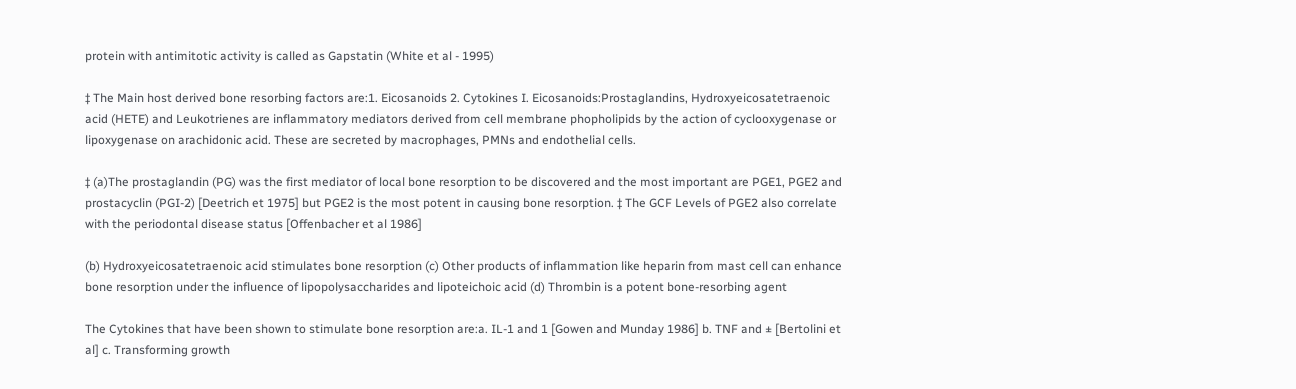protein with antimitotic activity is called as Gapstatin (White et al - 1995)

‡ The Main host derived bone resorbing factors are:1. Eicosanoids 2. Cytokines I. Eicosanoids:Prostaglandins, Hydroxyeicosatetraenoic acid (HETE) and Leukotrienes are inflammatory mediators derived from cell membrane phopholipids by the action of cyclooxygenase or lipoxygenase on arachidonic acid. These are secreted by macrophages, PMNs and endothelial cells.

‡ (a)The prostaglandin (PG) was the first mediator of local bone resorption to be discovered and the most important are PGE1, PGE2 and prostacyclin (PGI-2) [Deetrich et 1975] but PGE2 is the most potent in causing bone resorption. ‡ The GCF Levels of PGE2 also correlate with the periodontal disease status [Offenbacher et al 1986]

(b) Hydroxyeicosatetraenoic acid stimulates bone resorption (c) Other products of inflammation like heparin from mast cell can enhance bone resorption under the influence of lipopolysaccharides and lipoteichoic acid (d) Thrombin is a potent bone-resorbing agent

The Cytokines that have been shown to stimulate bone resorption are:a. IL-1 and 1 [Gowen and Munday 1986] b. TNF and ± [Bertolini et al] c. Transforming growth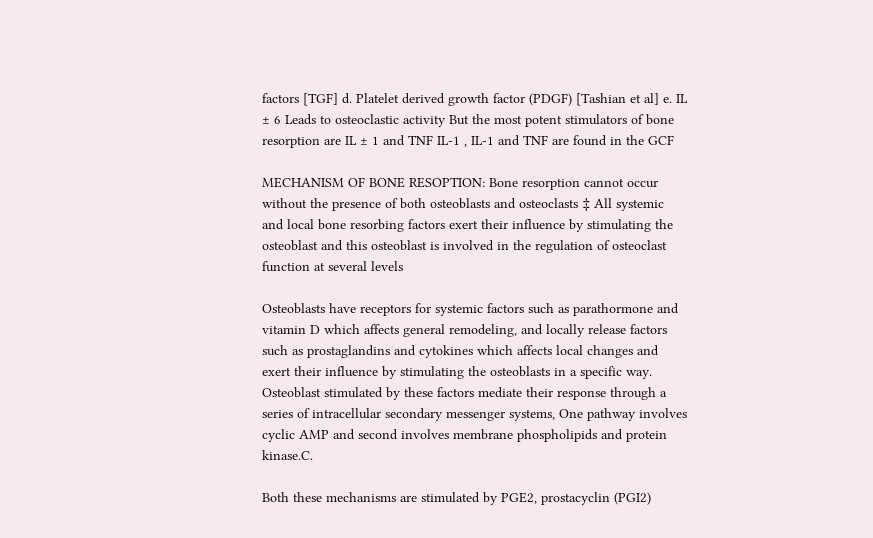factors [TGF] d. Platelet derived growth factor (PDGF) [Tashian et al] e. IL ± 6 Leads to osteoclastic activity But the most potent stimulators of bone resorption are IL ± 1 and TNF IL-1 , IL-1 and TNF are found in the GCF

MECHANISM OF BONE RESOPTION: Bone resorption cannot occur without the presence of both osteoblasts and osteoclasts ‡ All systemic and local bone resorbing factors exert their influence by stimulating the osteoblast and this osteoblast is involved in the regulation of osteoclast function at several levels

Osteoblasts have receptors for systemic factors such as parathormone and vitamin D which affects general remodeling, and locally release factors such as prostaglandins and cytokines which affects local changes and exert their influence by stimulating the osteoblasts in a specific way. Osteoblast stimulated by these factors mediate their response through a series of intracellular secondary messenger systems, One pathway involves cyclic AMP and second involves membrane phospholipids and protein kinase.C.

Both these mechanisms are stimulated by PGE2, prostacyclin (PGI2)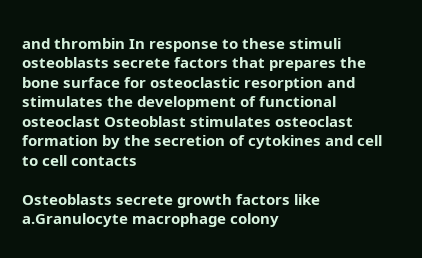and thrombin In response to these stimuli osteoblasts secrete factors that prepares the bone surface for osteoclastic resorption and stimulates the development of functional osteoclast Osteoblast stimulates osteoclast formation by the secretion of cytokines and cell to cell contacts

Osteoblasts secrete growth factors like a.Granulocyte macrophage colony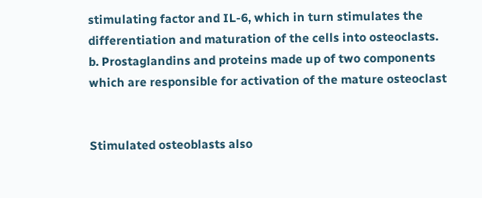stimulating factor and IL-6, which in turn stimulates the differentiation and maturation of the cells into osteoclasts. b. Prostaglandins and proteins made up of two components which are responsible for activation of the mature osteoclast


Stimulated osteoblasts also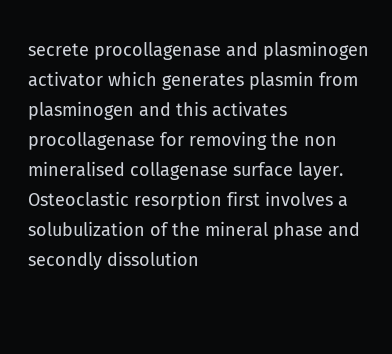secrete procollagenase and plasminogen activator which generates plasmin from plasminogen and this activates procollagenase for removing the non mineralised collagenase surface layer. Osteoclastic resorption first involves a solubulization of the mineral phase and secondly dissolution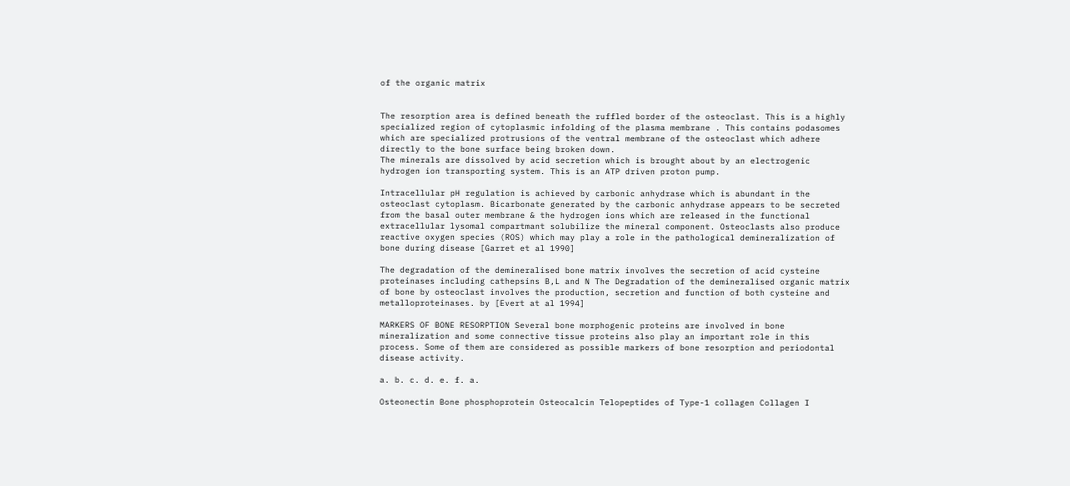of the organic matrix


The resorption area is defined beneath the ruffled border of the osteoclast. This is a highly specialized region of cytoplasmic infolding of the plasma membrane . This contains podasomes which are specialized protrusions of the ventral membrane of the osteoclast which adhere directly to the bone surface being broken down.
The minerals are dissolved by acid secretion which is brought about by an electrogenic hydrogen ion transporting system. This is an ATP driven proton pump.

Intracellular pH regulation is achieved by carbonic anhydrase which is abundant in the osteoclast cytoplasm. Bicarbonate generated by the carbonic anhydrase appears to be secreted from the basal outer membrane & the hydrogen ions which are released in the functional extracellular lysomal compartmant solubilize the mineral component. Osteoclasts also produce reactive oxygen species (ROS) which may play a role in the pathological demineralization of bone during disease [Garret et al 1990]

The degradation of the demineralised bone matrix involves the secretion of acid cysteine proteinases including cathepsins B,L and N The Degradation of the demineralised organic matrix of bone by osteoclast involves the production, secretion and function of both cysteine and metalloproteinases. by [Evert at al 1994]

MARKERS OF BONE RESORPTION Several bone morphogenic proteins are involved in bone mineralization and some connective tissue proteins also play an important role in this process. Some of them are considered as possible markers of bone resorption and periodontal disease activity.

a. b. c. d. e. f. a.

Osteonectin Bone phosphoprotein Osteocalcin Telopeptides of Type-1 collagen Collagen I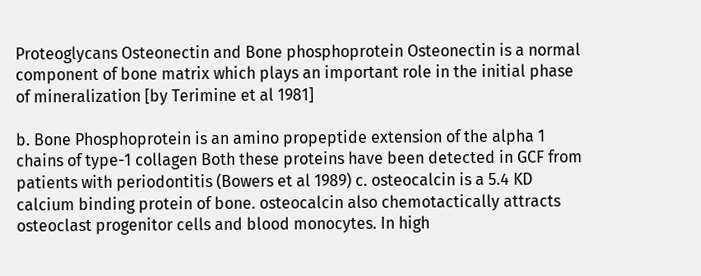Proteoglycans Osteonectin and Bone phosphoprotein Osteonectin is a normal component of bone matrix which plays an important role in the initial phase of mineralization [by Terimine et al 1981]

b. Bone Phosphoprotein is an amino propeptide extension of the alpha 1 chains of type-1 collagen Both these proteins have been detected in GCF from patients with periodontitis (Bowers et al 1989) c. osteocalcin is a 5.4 KD calcium binding protein of bone. osteocalcin also chemotactically attracts osteoclast progenitor cells and blood monocytes. In high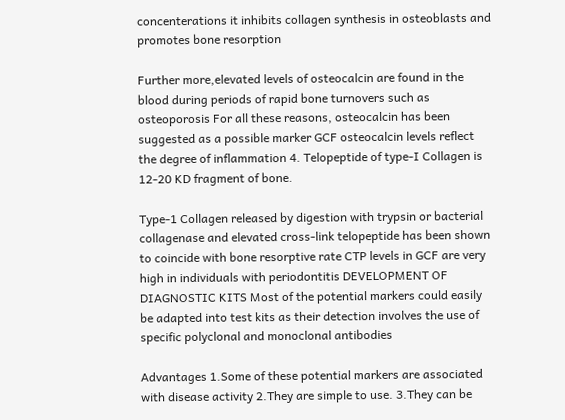concenterations it inhibits collagen synthesis in osteoblasts and promotes bone resorption

Further more,elevated levels of osteocalcin are found in the blood during periods of rapid bone turnovers such as osteoporosis For all these reasons, osteocalcin has been suggested as a possible marker GCF osteocalcin levels reflect the degree of inflammation 4. Telopeptide of type-I Collagen is 12-20 KD fragment of bone.

Type-1 Collagen released by digestion with trypsin or bacterial collagenase and elevated cross-link telopeptide has been shown to coincide with bone resorptive rate CTP levels in GCF are very high in individuals with periodontitis DEVELOPMENT OF DIAGNOSTIC KITS Most of the potential markers could easily be adapted into test kits as their detection involves the use of specific polyclonal and monoclonal antibodies

Advantages 1.Some of these potential markers are associated with disease activity 2.They are simple to use. 3.They can be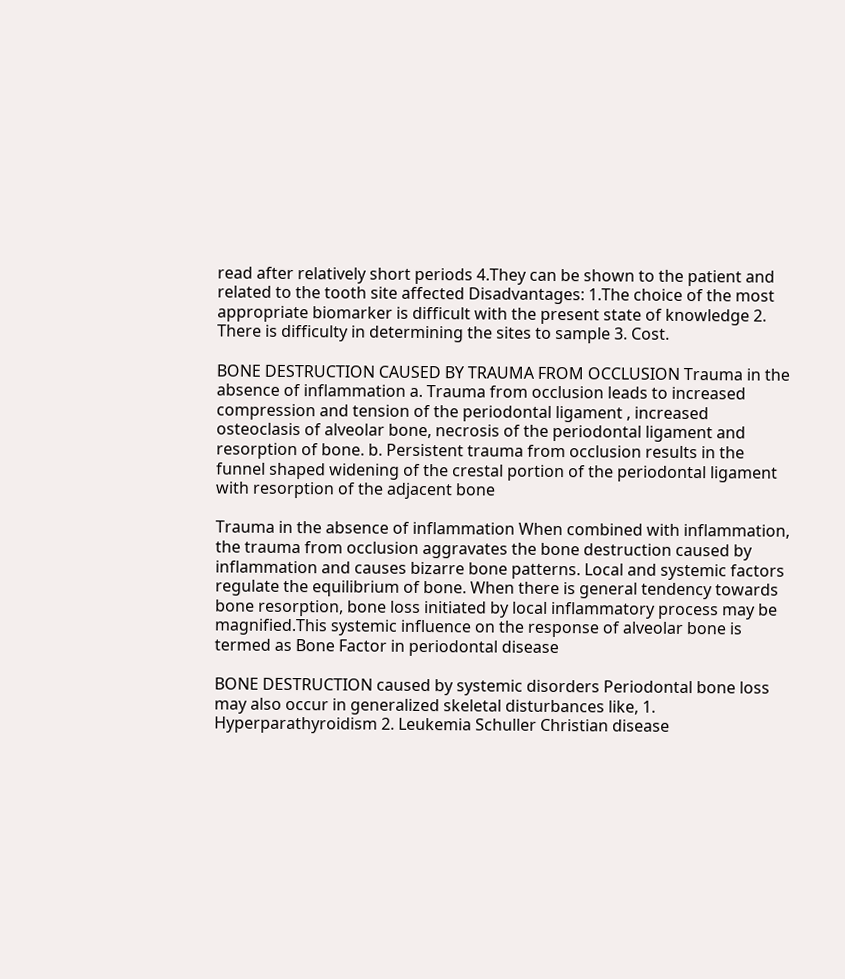read after relatively short periods 4.They can be shown to the patient and related to the tooth site affected Disadvantages: 1.The choice of the most appropriate biomarker is difficult with the present state of knowledge 2. There is difficulty in determining the sites to sample 3. Cost.

BONE DESTRUCTION CAUSED BY TRAUMA FROM OCCLUSION Trauma in the absence of inflammation a. Trauma from occlusion leads to increased compression and tension of the periodontal ligament , increased osteoclasis of alveolar bone, necrosis of the periodontal ligament and resorption of bone. b. Persistent trauma from occlusion results in the funnel shaped widening of the crestal portion of the periodontal ligament with resorption of the adjacent bone

Trauma in the absence of inflammation When combined with inflammation, the trauma from occlusion aggravates the bone destruction caused by inflammation and causes bizarre bone patterns. Local and systemic factors regulate the equilibrium of bone. When there is general tendency towards bone resorption, bone loss initiated by local inflammatory process may be magnified.This systemic influence on the response of alveolar bone is termed as Bone Factor in periodontal disease

BONE DESTRUCTION caused by systemic disorders Periodontal bone loss may also occur in generalized skeletal disturbances like, 1. Hyperparathyroidism 2. Leukemia Schuller Christian disease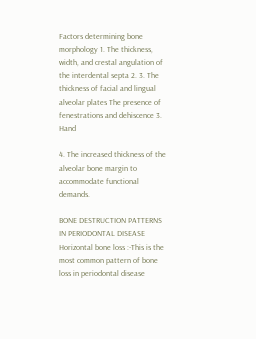Factors determining bone morphology 1. The thickness, width, and crestal angulation of the interdental septa 2. 3. The thickness of facial and lingual alveolar plates The presence of fenestrations and dehiscence 3. Hand

4. The increased thickness of the alveolar bone margin to accommodate functional demands.

BONE DESTRUCTION PATTERNS IN PERIODONTAL DISEASE Horizontal bone loss :-This is the most common pattern of bone loss in periodontal disease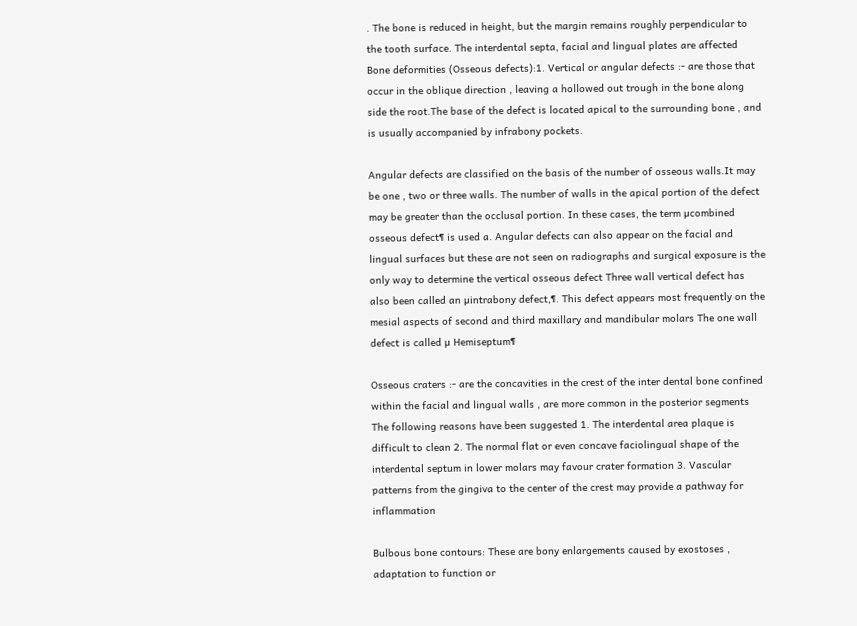. The bone is reduced in height, but the margin remains roughly perpendicular to the tooth surface. The interdental septa, facial and lingual plates are affected Bone deformities (Osseous defects):1. Vertical or angular defects :- are those that occur in the oblique direction , leaving a hollowed out trough in the bone along side the root.The base of the defect is located apical to the surrounding bone , and is usually accompanied by infrabony pockets.

Angular defects are classified on the basis of the number of osseous walls.It may be one , two or three walls. The number of walls in the apical portion of the defect may be greater than the occlusal portion. In these cases, the term µcombined osseous defect¶ is used a. Angular defects can also appear on the facial and lingual surfaces but these are not seen on radiographs and surgical exposure is the only way to determine the vertical osseous defect Three wall vertical defect has also been called an µintrabony defect,¶. This defect appears most frequently on the mesial aspects of second and third maxillary and mandibular molars The one wall defect is called µ Hemiseptum¶

Osseous craters :- are the concavities in the crest of the inter dental bone confined within the facial and lingual walls , are more common in the posterior segments The following reasons have been suggested 1. The interdental area plaque is difficult to clean 2. The normal flat or even concave faciolingual shape of the interdental septum in lower molars may favour crater formation 3. Vascular patterns from the gingiva to the center of the crest may provide a pathway for inflammation

Bulbous bone contours: These are bony enlargements caused by exostoses , adaptation to function or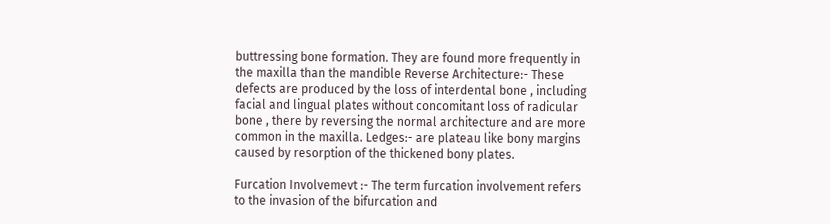buttressing bone formation. They are found more frequently in the maxilla than the mandible Reverse Architecture:- These defects are produced by the loss of interdental bone , including facial and lingual plates without concomitant loss of radicular bone , there by reversing the normal architecture and are more common in the maxilla. Ledges:- are plateau like bony margins caused by resorption of the thickened bony plates.

Furcation Involvemevt :- The term furcation involvement refers to the invasion of the bifurcation and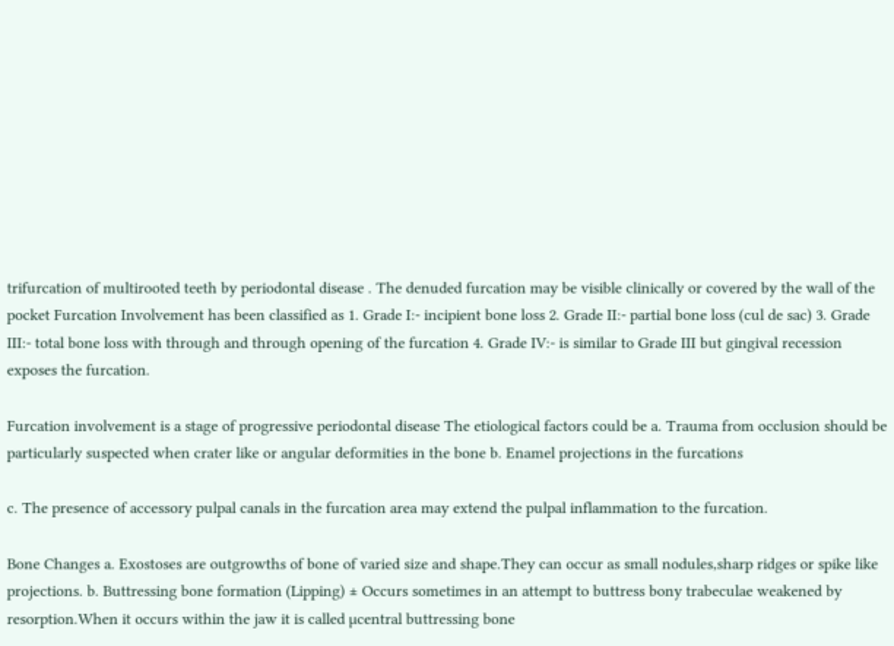trifurcation of multirooted teeth by periodontal disease . The denuded furcation may be visible clinically or covered by the wall of the pocket Furcation Involvement has been classified as 1. Grade I:- incipient bone loss 2. Grade II:- partial bone loss (cul de sac) 3. Grade III:- total bone loss with through and through opening of the furcation 4. Grade IV:- is similar to Grade III but gingival recession exposes the furcation.

Furcation involvement is a stage of progressive periodontal disease The etiological factors could be a. Trauma from occlusion should be particularly suspected when crater like or angular deformities in the bone b. Enamel projections in the furcations

c. The presence of accessory pulpal canals in the furcation area may extend the pulpal inflammation to the furcation.

Bone Changes a. Exostoses are outgrowths of bone of varied size and shape.They can occur as small nodules,sharp ridges or spike like projections. b. Buttressing bone formation (Lipping) ± Occurs sometimes in an attempt to buttress bony trabeculae weakened by resorption.When it occurs within the jaw it is called µcentral buttressing bone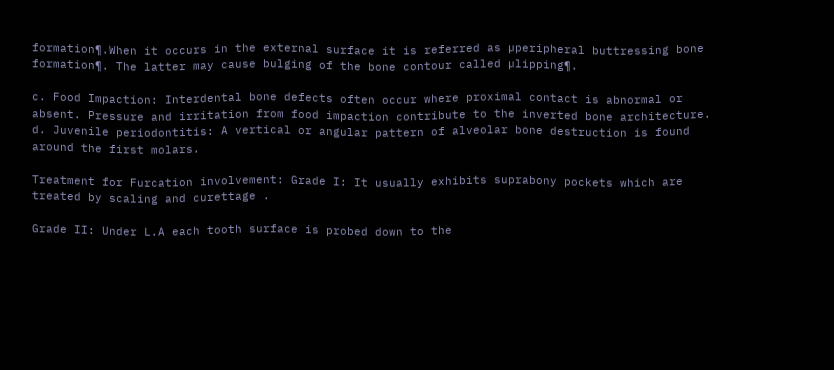formation¶.When it occurs in the external surface it is referred as µperipheral buttressing bone formation¶. The latter may cause bulging of the bone contour called µlipping¶.

c. Food Impaction: Interdental bone defects often occur where proximal contact is abnormal or absent. Pressure and irritation from food impaction contribute to the inverted bone architecture. d. Juvenile periodontitis: A vertical or angular pattern of alveolar bone destruction is found around the first molars.

Treatment for Furcation involvement: Grade I: It usually exhibits suprabony pockets which are treated by scaling and curettage .

Grade II: Under L.A each tooth surface is probed down to the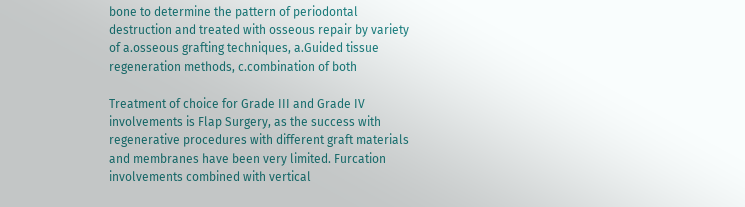bone to determine the pattern of periodontal destruction and treated with osseous repair by variety of a.osseous grafting techniques, a.Guided tissue regeneration methods, c.combination of both

Treatment of choice for Grade III and Grade IV involvements is Flap Surgery, as the success with regenerative procedures with different graft materials and membranes have been very limited. Furcation involvements combined with vertical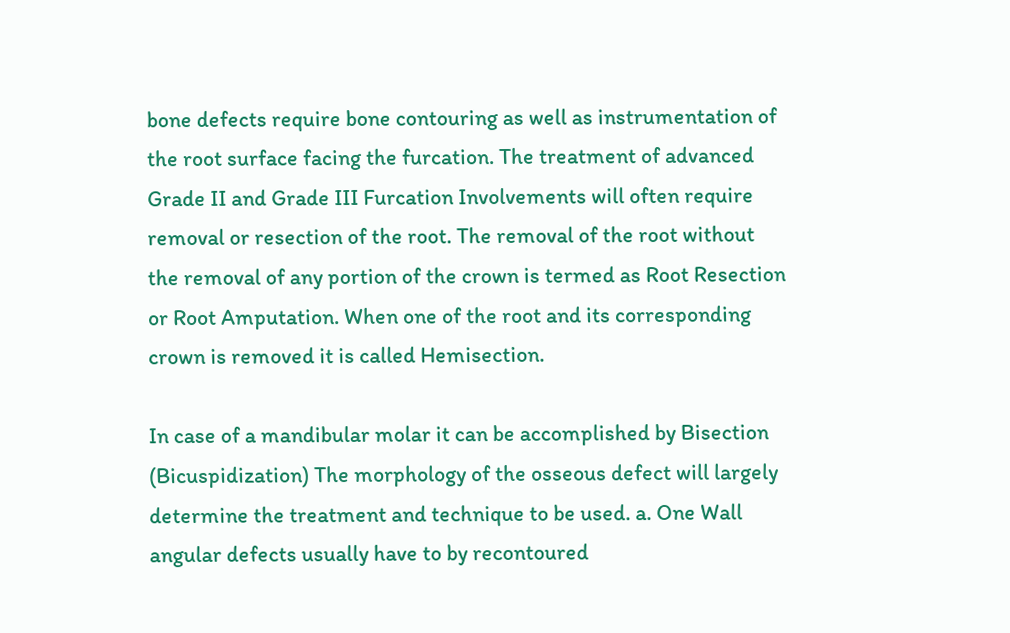bone defects require bone contouring as well as instrumentation of the root surface facing the furcation. The treatment of advanced Grade II and Grade III Furcation Involvements will often require removal or resection of the root. The removal of the root without the removal of any portion of the crown is termed as Root Resection or Root Amputation. When one of the root and its corresponding crown is removed it is called Hemisection.

In case of a mandibular molar it can be accomplished by Bisection (Bicuspidization) The morphology of the osseous defect will largely determine the treatment and technique to be used. a. One Wall angular defects usually have to by recontoured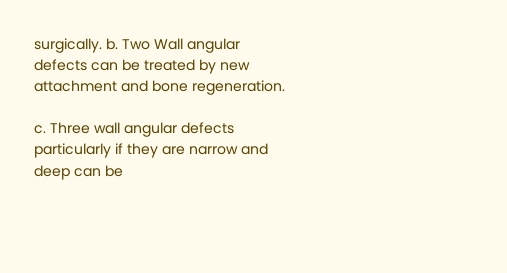surgically. b. Two Wall angular defects can be treated by new attachment and bone regeneration.

c. Three wall angular defects particularly if they are narrow and deep can be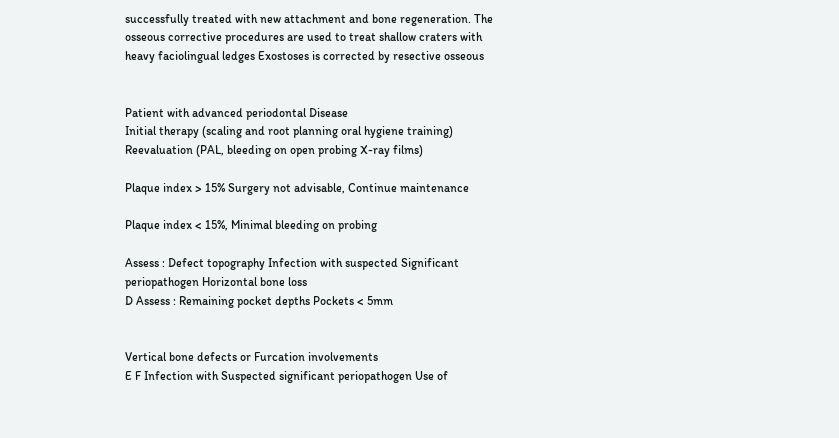successfully treated with new attachment and bone regeneration. The osseous corrective procedures are used to treat shallow craters with heavy faciolingual ledges Exostoses is corrected by resective osseous


Patient with advanced periodontal Disease
Initial therapy (scaling and root planning oral hygiene training) Reevaluation (PAL, bleeding on open probing X-ray films)

Plaque index > 15% Surgery not advisable, Continue maintenance

Plaque index < 15%, Minimal bleeding on probing

Assess : Defect topography Infection with suspected Significant periopathogen Horizontal bone loss
D Assess : Remaining pocket depths Pockets < 5mm


Vertical bone defects or Furcation involvements
E F Infection with Suspected significant periopathogen Use of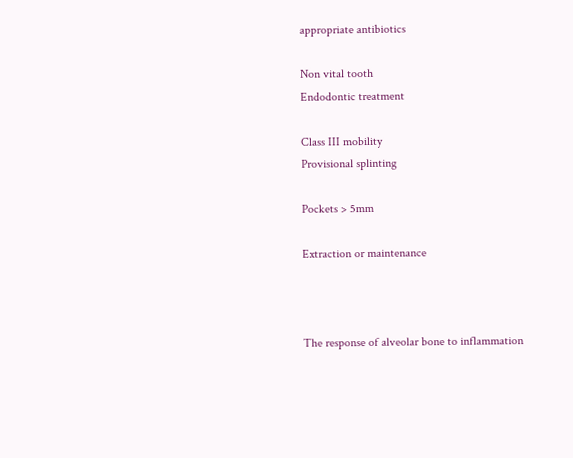appropriate antibiotics

Non vital tooth
Endodontic treatment

Class III mobility
Provisional splinting

Pockets > 5mm

Extraction or maintenance



The response of alveolar bone to inflammation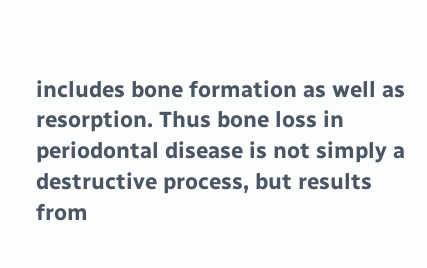includes bone formation as well as resorption. Thus bone loss in periodontal disease is not simply a destructive process, but results from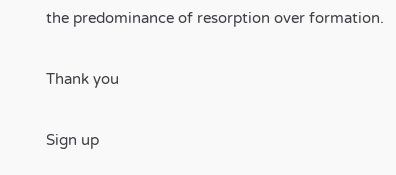the predominance of resorption over formation.

Thank you

Sign up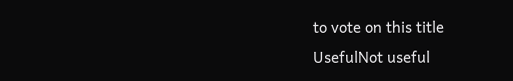to vote on this title
UsefulNot useful